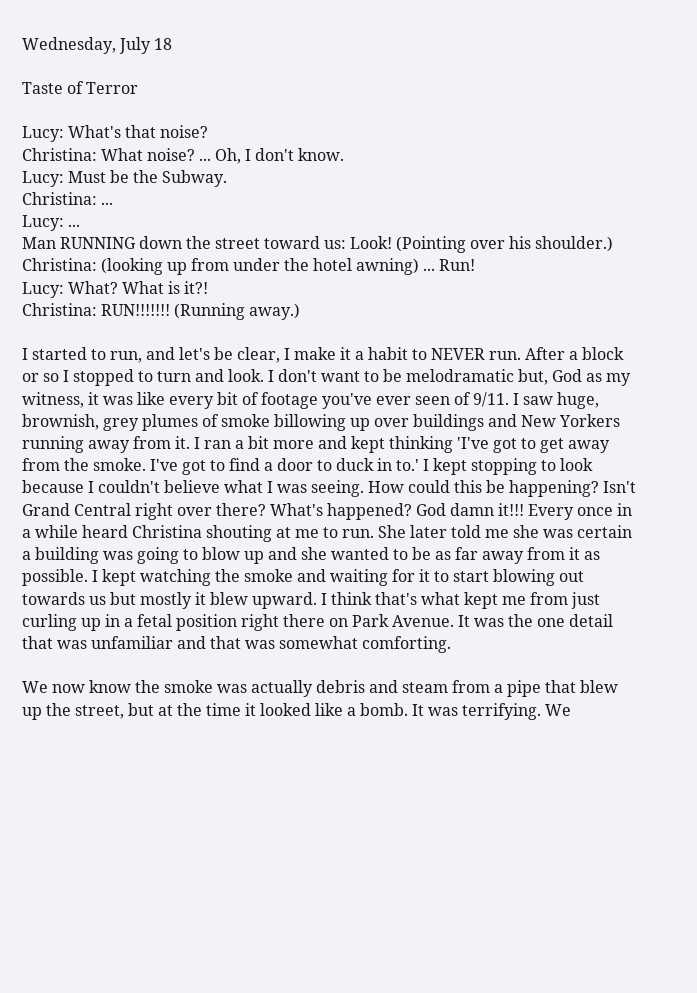Wednesday, July 18

Taste of Terror

Lucy: What's that noise?
Christina: What noise? ... Oh, I don't know.
Lucy: Must be the Subway.
Christina: ...
Lucy: ...
Man RUNNING down the street toward us: Look! (Pointing over his shoulder.)
Christina: (looking up from under the hotel awning) ... Run!
Lucy: What? What is it?!
Christina: RUN!!!!!!! (Running away.)

I started to run, and let's be clear, I make it a habit to NEVER run. After a block or so I stopped to turn and look. I don't want to be melodramatic but, God as my witness, it was like every bit of footage you've ever seen of 9/11. I saw huge, brownish, grey plumes of smoke billowing up over buildings and New Yorkers running away from it. I ran a bit more and kept thinking 'I've got to get away from the smoke. I've got to find a door to duck in to.' I kept stopping to look because I couldn't believe what I was seeing. How could this be happening? Isn't Grand Central right over there? What's happened? God damn it!!! Every once in a while heard Christina shouting at me to run. She later told me she was certain a building was going to blow up and she wanted to be as far away from it as possible. I kept watching the smoke and waiting for it to start blowing out towards us but mostly it blew upward. I think that's what kept me from just curling up in a fetal position right there on Park Avenue. It was the one detail that was unfamiliar and that was somewhat comforting.

We now know the smoke was actually debris and steam from a pipe that blew up the street, but at the time it looked like a bomb. It was terrifying. We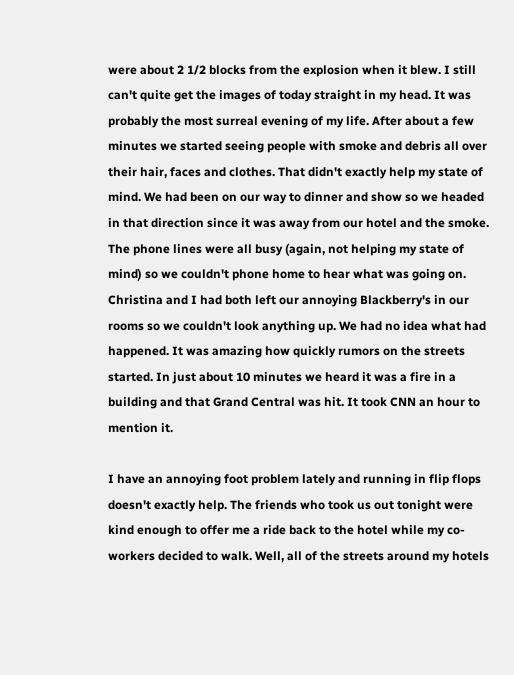were about 2 1/2 blocks from the explosion when it blew. I still can't quite get the images of today straight in my head. It was probably the most surreal evening of my life. After about a few minutes we started seeing people with smoke and debris all over their hair, faces and clothes. That didn't exactly help my state of mind. We had been on our way to dinner and show so we headed in that direction since it was away from our hotel and the smoke. The phone lines were all busy (again, not helping my state of mind) so we couldn't phone home to hear what was going on. Christina and I had both left our annoying Blackberry's in our rooms so we couldn't look anything up. We had no idea what had happened. It was amazing how quickly rumors on the streets started. In just about 10 minutes we heard it was a fire in a building and that Grand Central was hit. It took CNN an hour to mention it.

I have an annoying foot problem lately and running in flip flops doesn't exactly help. The friends who took us out tonight were kind enough to offer me a ride back to the hotel while my co-workers decided to walk. Well, all of the streets around my hotels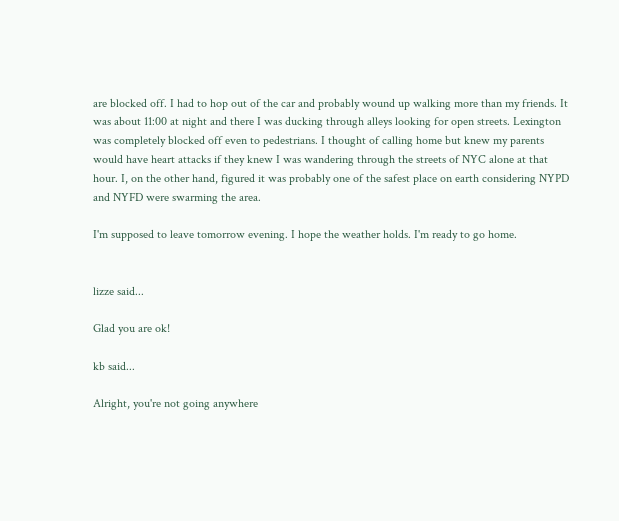are blocked off. I had to hop out of the car and probably wound up walking more than my friends. It was about 11:00 at night and there I was ducking through alleys looking for open streets. Lexington was completely blocked off even to pedestrians. I thought of calling home but knew my parents would have heart attacks if they knew I was wandering through the streets of NYC alone at that hour. I, on the other hand, figured it was probably one of the safest place on earth considering NYPD and NYFD were swarming the area.

I'm supposed to leave tomorrow evening. I hope the weather holds. I'm ready to go home.


lizze said...

Glad you are ok!

kb said...

Alright, you're not going anywhere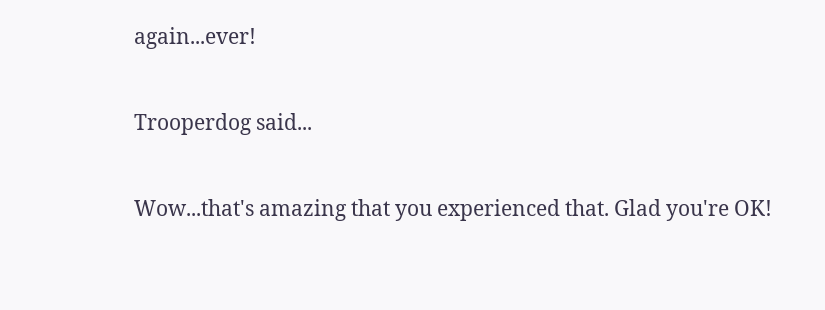again...ever!

Trooperdog said...

Wow...that's amazing that you experienced that. Glad you're OK!